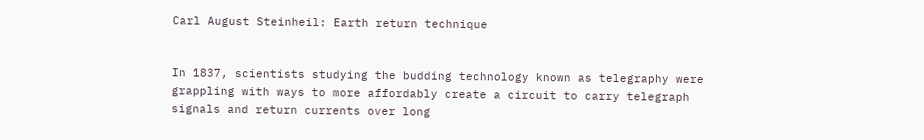Carl August Steinheil: Earth return technique


In 1837, scientists studying the budding technology known as telegraphy were grappling with ways to more affordably create a circuit to carry telegraph signals and return currents over long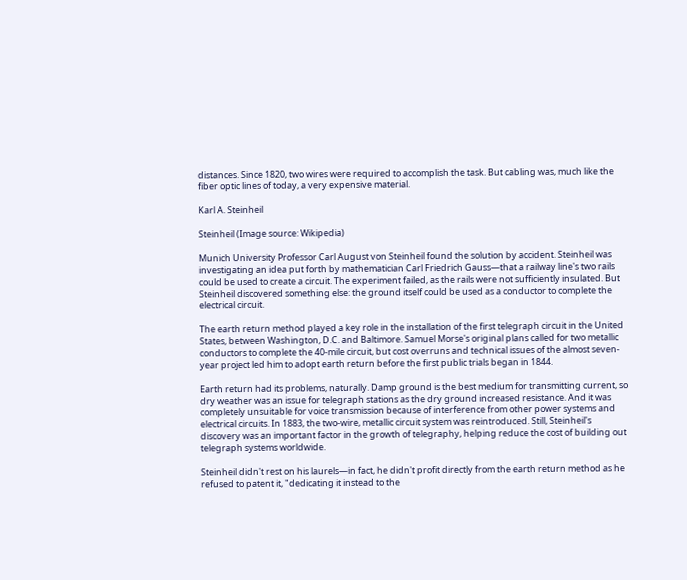distances. Since 1820, two wires were required to accomplish the task. But cabling was, much like the fiber optic lines of today, a very expensive material.

Karl A. Steinheil

Steinheil (Image source: Wikipedia)

Munich University Professor Carl August von Steinheil found the solution by accident. Steinheil was investigating an idea put forth by mathematician Carl Friedrich Gauss—that a railway line's two rails could be used to create a circuit. The experiment failed, as the rails were not sufficiently insulated. But Steinheil discovered something else: the ground itself could be used as a conductor to complete the electrical circuit.

The earth return method played a key role in the installation of the first telegraph circuit in the United States, between Washington, D.C. and Baltimore. Samuel Morse's original plans called for two metallic conductors to complete the 40-mile circuit, but cost overruns and technical issues of the almost seven-year project led him to adopt earth return before the first public trials began in 1844.

Earth return had its problems, naturally. Damp ground is the best medium for transmitting current, so dry weather was an issue for telegraph stations as the dry ground increased resistance. And it was completely unsuitable for voice transmission because of interference from other power systems and electrical circuits. In 1883, the two-wire, metallic circuit system was reintroduced. Still, Steinheil's discovery was an important factor in the growth of telegraphy, helping reduce the cost of building out telegraph systems worldwide.

Steinheil didn't rest on his laurels—in fact, he didn't profit directly from the earth return method as he refused to patent it, "dedicating it instead to the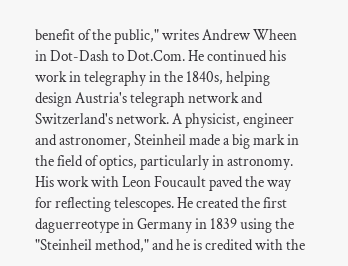benefit of the public," writes Andrew Wheen in Dot-Dash to Dot.Com. He continued his work in telegraphy in the 1840s, helping design Austria's telegraph network and Switzerland's network. A physicist, engineer and astronomer, Steinheil made a big mark in the field of optics, particularly in astronomy. His work with Leon Foucault paved the way for reflecting telescopes. He created the first daguerreotype in Germany in 1839 using the "Steinheil method," and he is credited with the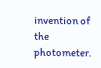invention of the photometer.